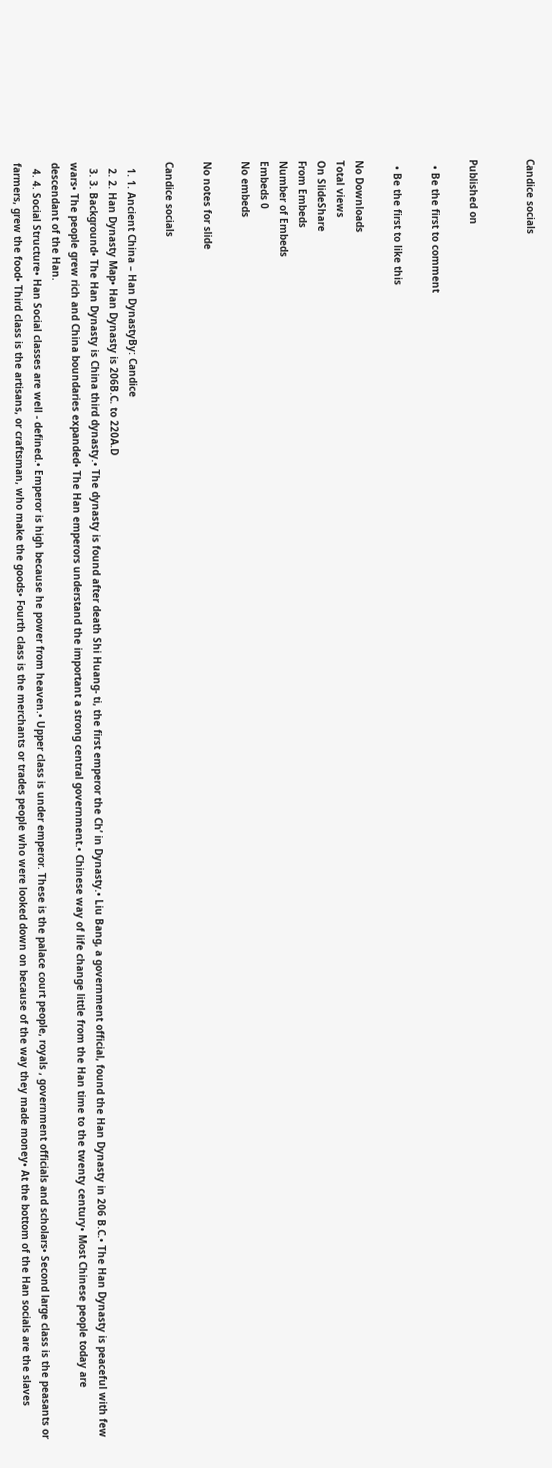Candice socials


Published on

  • Be the first to comment

  • Be the first to like this

No Downloads
Total views
On SlideShare
From Embeds
Number of Embeds
Embeds 0
No embeds

No notes for slide

Candice socials

  1. 1. Ancient China – Han DynastyBy: Candice
  2. 2. Han Dynasty Map• Han Dynasty is 206B.C. to 220A.D
  3. 3. Background• The Han Dynasty is China third dynasty.• The dynasty is found after death Shi Huang- ti, the first emperor the Ch’ in Dynasty.• Liu Bang, a government official, found the Han Dynasty in 206 B.C.• The Han Dynasty is peaceful with few wars• The people grew rich and China boundaries expanded• The Han emperors understand the important a strong central government.• Chinese way of life change little from the Han time to the twenty century• Most Chinese people today are descendant of the Han.
  4. 4. Social Structure• Han Social classes are well - defined.• Emperor is high because he power from heaven.• Upper class is under emperor. These is the palace court people, royals , government officials and scholars• Second large class is the peasants or farmers, grew the food• Third class is the artisans, or craftsman, who make the goods• Fourth class is the merchants or trades people who were looked down on because of the way they made money• At the bottom of the Han socials are the slaves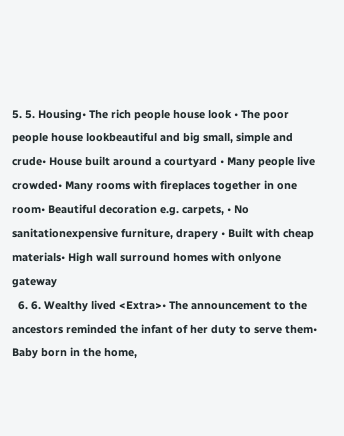5. 5. Housing• The rich people house look • The poor people house lookbeautiful and big small, simple and crude• House built around a courtyard • Many people live crowded• Many rooms with fireplaces together in one room• Beautiful decoration e.g. carpets, • No sanitationexpensive furniture, drapery • Built with cheap materials• High wall surround homes with onlyone gateway
  6. 6. Wealthy lived <Extra>• The announcement to the ancestors reminded the infant of her duty to serve them• Baby born in the home,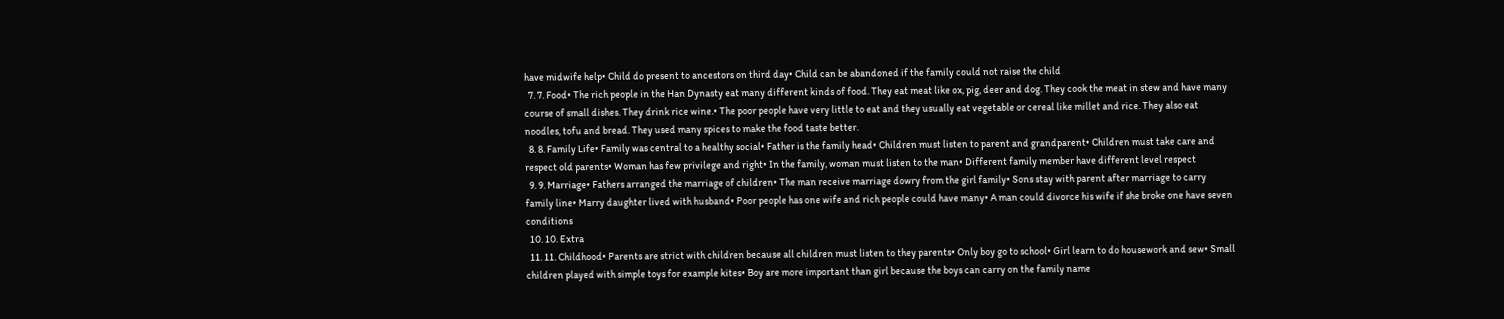have midwife help• Child do present to ancestors on third day• Child can be abandoned if the family could not raise the child
  7. 7. Food• The rich people in the Han Dynasty eat many different kinds of food. They eat meat like ox, pig, deer and dog. They cook the meat in stew and have many course of small dishes. They drink rice wine.• The poor people have very little to eat and they usually eat vegetable or cereal like millet and rice. They also eat noodles, tofu and bread. They used many spices to make the food taste better.
  8. 8. Family Life• Family was central to a healthy social• Father is the family head• Children must listen to parent and grandparent• Children must take care and respect old parents• Woman has few privilege and right• In the family, woman must listen to the man• Different family member have different level respect
  9. 9. Marriage• Fathers arranged the marriage of children• The man receive marriage dowry from the girl family• Sons stay with parent after marriage to carry family line• Marry daughter lived with husband• Poor people has one wife and rich people could have many• A man could divorce his wife if she broke one have seven conditions
  10. 10. Extra
  11. 11. Childhood• Parents are strict with children because all children must listen to they parents• Only boy go to school• Girl learn to do housework and sew• Small children played with simple toys for example kites• Boy are more important than girl because the boys can carry on the family name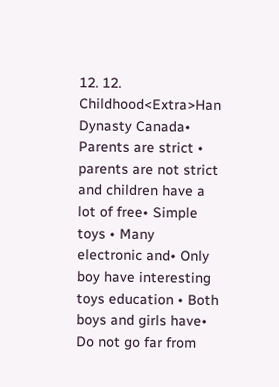12. 12. Childhood<Extra>Han Dynasty Canada• Parents are strict • parents are not strict and children have a lot of free• Simple toys • Many electronic and• Only boy have interesting toys education • Both boys and girls have• Do not go far from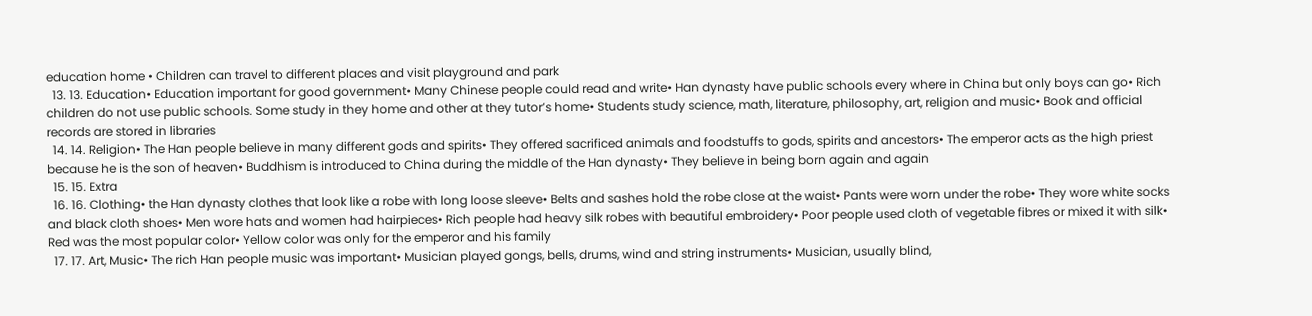education home • Children can travel to different places and visit playground and park
  13. 13. Education• Education important for good government• Many Chinese people could read and write• Han dynasty have public schools every where in China but only boys can go• Rich children do not use public schools. Some study in they home and other at they tutor’s home• Students study science, math, literature, philosophy, art, religion and music• Book and official records are stored in libraries
  14. 14. Religion• The Han people believe in many different gods and spirits• They offered sacrificed animals and foodstuffs to gods, spirits and ancestors• The emperor acts as the high priest because he is the son of heaven• Buddhism is introduced to China during the middle of the Han dynasty• They believe in being born again and again
  15. 15. Extra
  16. 16. Clothing• the Han dynasty clothes that look like a robe with long loose sleeve• Belts and sashes hold the robe close at the waist• Pants were worn under the robe• They wore white socks and black cloth shoes• Men wore hats and women had hairpieces• Rich people had heavy silk robes with beautiful embroidery• Poor people used cloth of vegetable fibres or mixed it with silk• Red was the most popular color• Yellow color was only for the emperor and his family
  17. 17. Art, Music• The rich Han people music was important• Musician played gongs, bells, drums, wind and string instruments• Musician, usually blind,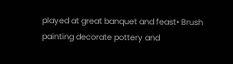played at great banquet and feast• Brush painting decorate pottery and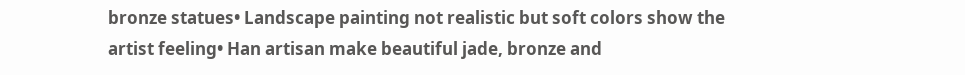bronze statues• Landscape painting not realistic but soft colors show the artist feeling• Han artisan make beautiful jade, bronze and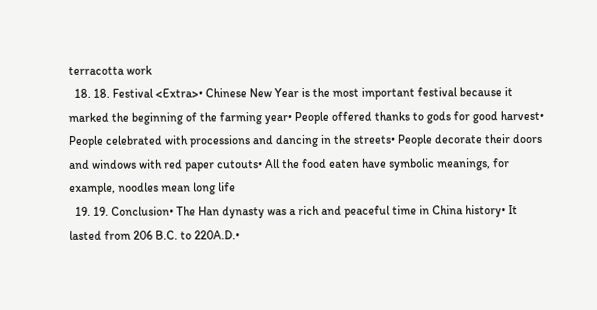terracotta work
  18. 18. Festival <Extra>• Chinese New Year is the most important festival because it marked the beginning of the farming year• People offered thanks to gods for good harvest• People celebrated with processions and dancing in the streets• People decorate their doors and windows with red paper cutouts• All the food eaten have symbolic meanings, for example, noodles mean long life
  19. 19. Conclusion• The Han dynasty was a rich and peaceful time in China history• It lasted from 206 B.C. to 220A.D.•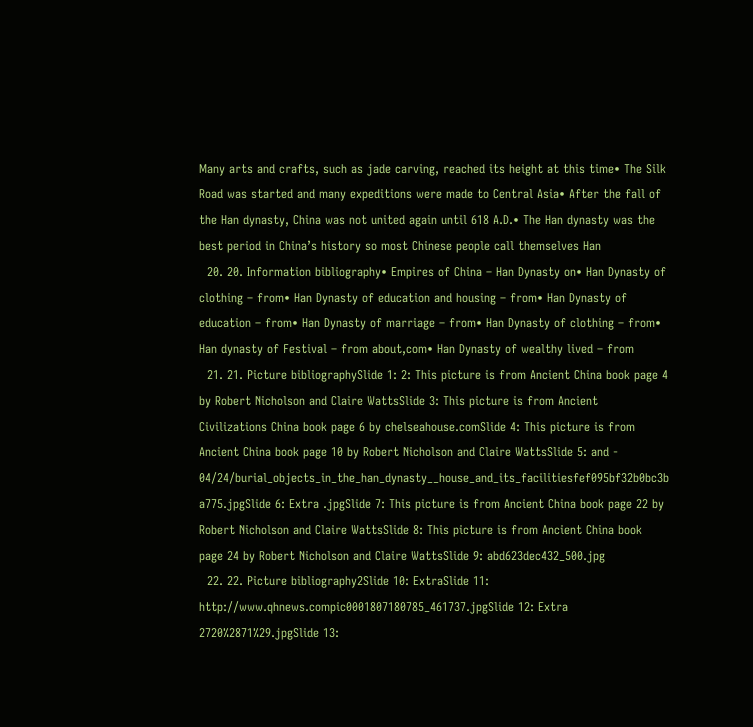Many arts and crafts, such as jade carving, reached its height at this time• The Silk Road was started and many expeditions were made to Central Asia• After the fall of the Han dynasty, China was not united again until 618 A.D.• The Han dynasty was the best period in China’s history so most Chinese people call themselves Han
  20. 20. Information bibliography• Empires of China – Han Dynasty on• Han Dynasty of clothing – from• Han Dynasty of education and housing – from• Han Dynasty of education – from• Han Dynasty of marriage – from• Han Dynasty of clothing – from• Han dynasty of Festival – from about,com• Han Dynasty of wealthy lived – from
  21. 21. Picture bibliographySlide 1: 2: This picture is from Ancient China book page 4 by Robert Nicholson and Claire WattsSlide 3: This picture is from Ancient Civilizations China book page 6 by chelseahouse.comSlide 4: This picture is from Ancient China book page 10 by Robert Nicholson and Claire WattsSlide 5: and - 04/24/burial_objects_in_the_han_dynasty__house_and_its_facilitiesfef095bf32b0bc3b a775.jpgSlide 6: Extra .jpgSlide 7: This picture is from Ancient China book page 22 by Robert Nicholson and Claire WattsSlide 8: This picture is from Ancient China book page 24 by Robert Nicholson and Claire WattsSlide 9: abd623dec432_500.jpg
  22. 22. Picture bibliography2Slide 10: ExtraSlide 11: http://www.qhnews.compic0001807180785_461737.jpgSlide 12: Extra 2720%2871%29.jpgSlide 13: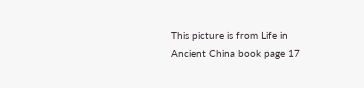This picture is from Life in Ancient China book page 17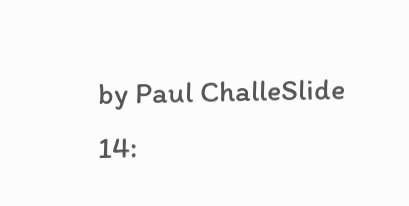by Paul ChalleSlide 14: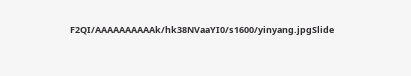F2QI/AAAAAAAAAAk/hk38NVaaYI0/s1600/yinyang.jpgSlide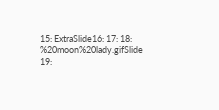15: ExtraSlide16: 17: 18: %20moon%20lady.gifSlide 19: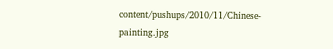content/pushups/2010/11/Chinese-painting.jpg